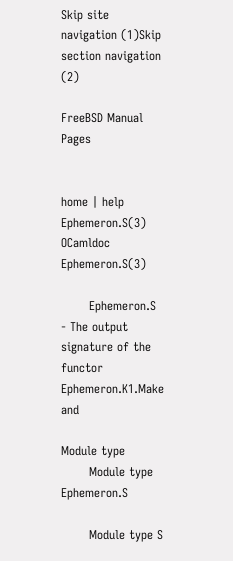Skip site navigation (1)Skip section navigation (2)

FreeBSD Manual Pages


home | help
Ephemeron.S(3)             OCamldoc         Ephemeron.S(3)

       Ephemeron.S - The output signature of the functor Ephemeron.K1.Make and

Module type
       Module type   Ephemeron.S

       Module type S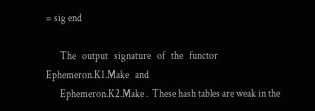= sig end

       The   output   signature   of   the   functor   Ephemeron.K1.Make   and
       Ephemeron.K2.Make .  These hash tables are weak in the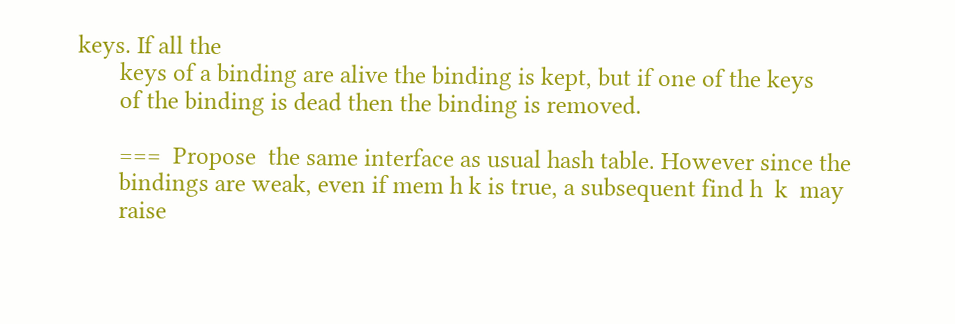keys. If all the
       keys of a binding are alive the binding is kept, but if one of the keys
       of the binding is dead then the binding is removed.

       ===  Propose  the same interface as usual hash table. However since the
       bindings are weak, even if mem h k is true, a subsequent find h  k  may
       raise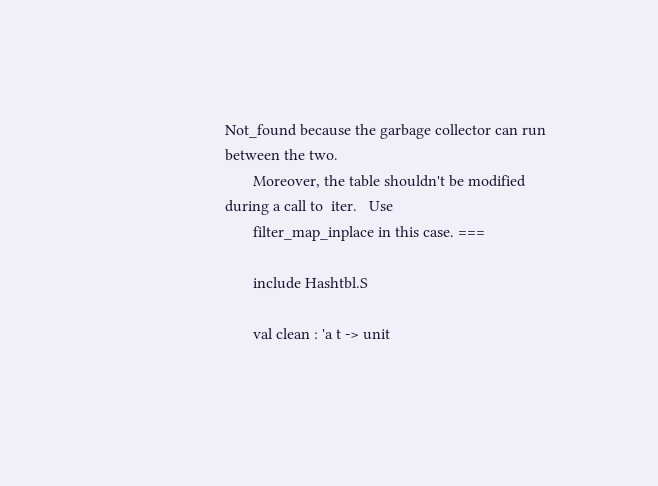Not_found because the garbage collector can run between the two.
       Moreover, the table shouldn't be modified during a call to  iter.   Use
       filter_map_inplace in this case. ===

       include Hashtbl.S

       val clean : 'a t -> unit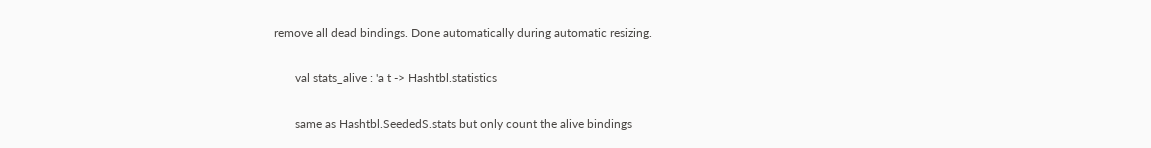remove all dead bindings. Done automatically during automatic resizing.

       val stats_alive : 'a t -> Hashtbl.statistics

       same as Hashtbl.SeededS.stats but only count the alive bindings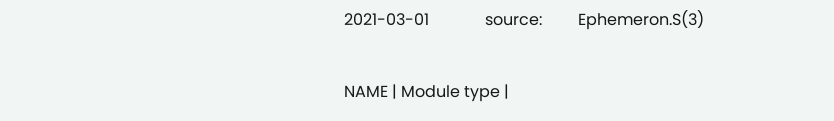2021-03-01              source:         Ephemeron.S(3)

NAME | Module type |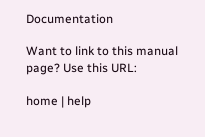Documentation

Want to link to this manual page? Use this URL:

home | help